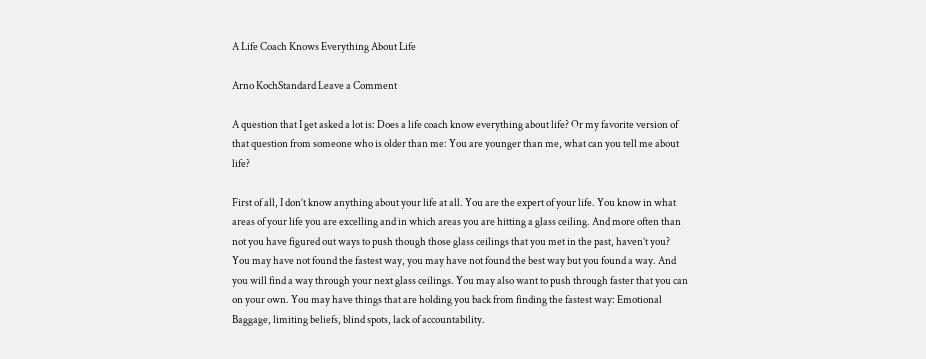A Life Coach Knows Everything About Life

Arno KochStandard Leave a Comment

A question that I get asked a lot is: Does a life coach know everything about life? Or my favorite version of that question from someone who is older than me: You are younger than me, what can you tell me about life?

First of all, I don’t know anything about your life at all. You are the expert of your life. You know in what areas of your life you are excelling and in which areas you are hitting a glass ceiling. And more often than not you have figured out ways to push though those glass ceilings that you met in the past, haven’t you? You may have not found the fastest way, you may have not found the best way but you found a way. And you will find a way through your next glass ceilings. You may also want to push through faster that you can on your own. You may have things that are holding you back from finding the fastest way: Emotional Baggage, limiting beliefs, blind spots, lack of accountability.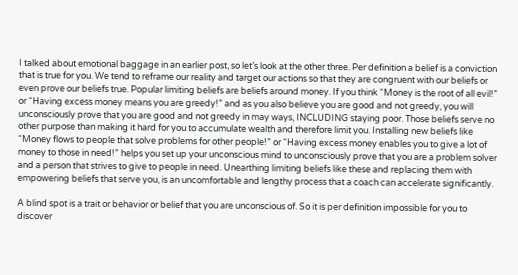I talked about emotional baggage in an earlier post, so let’s look at the other three. Per definition a belief is a conviction that is true for you. We tend to reframe our reality and target our actions so that they are congruent with our beliefs or even prove our beliefs true. Popular limiting beliefs are beliefs around money. If you think “Money is the root of all evil!” or “Having excess money means you are greedy!” and as you also believe you are good and not greedy, you will unconsciously prove that you are good and not greedy in may ways, INCLUDING staying poor. Those beliefs serve no other purpose than making it hard for you to accumulate wealth and therefore limit you. Installing new beliefs like “Money flows to people that solve problems for other people!” or “Having excess money enables you to give a lot of money to those in need!” helps you set up your unconscious mind to unconsciously prove that you are a problem solver and a person that strives to give to people in need. Unearthing limiting beliefs like these and replacing them with empowering beliefs that serve you, is an uncomfortable and lengthy process that a coach can accelerate significantly.

A blind spot is a trait or behavior or belief that you are unconscious of. So it is per definition impossible for you to discover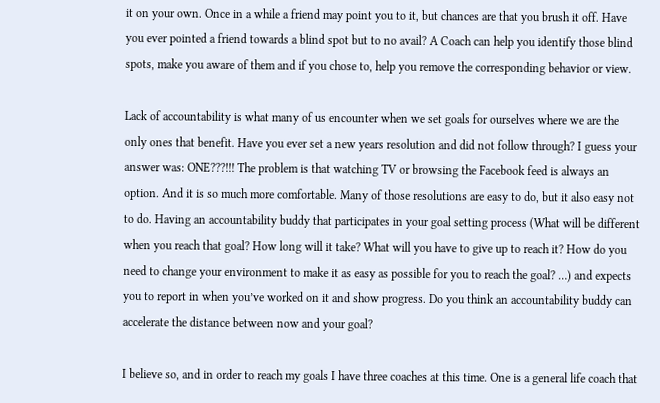it on your own. Once in a while a friend may point you to it, but chances are that you brush it off. Have you ever pointed a friend towards a blind spot but to no avail? A Coach can help you identify those blind spots, make you aware of them and if you chose to, help you remove the corresponding behavior or view.

Lack of accountability is what many of us encounter when we set goals for ourselves where we are the only ones that benefit. Have you ever set a new years resolution and did not follow through? I guess your answer was: ONE???!!! The problem is that watching TV or browsing the Facebook feed is always an option. And it is so much more comfortable. Many of those resolutions are easy to do, but it also easy not to do. Having an accountability buddy that participates in your goal setting process (What will be different when you reach that goal? How long will it take? What will you have to give up to reach it? How do you need to change your environment to make it as easy as possible for you to reach the goal? …) and expects you to report in when you’ve worked on it and show progress. Do you think an accountability buddy can accelerate the distance between now and your goal?

I believe so, and in order to reach my goals I have three coaches at this time. One is a general life coach that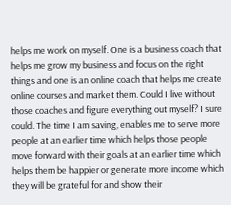helps me work on myself. One is a business coach that helps me grow my business and focus on the right things and one is an online coach that helps me create online courses and market them. Could I live without those coaches and figure everything out myself? I sure could. The time I am saving, enables me to serve more people at an earlier time which helps those people move forward with their goals at an earlier time which helps them be happier or generate more income which they will be grateful for and show their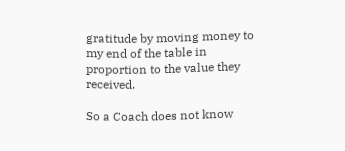gratitude by moving money to my end of the table in proportion to the value they received.

So a Coach does not know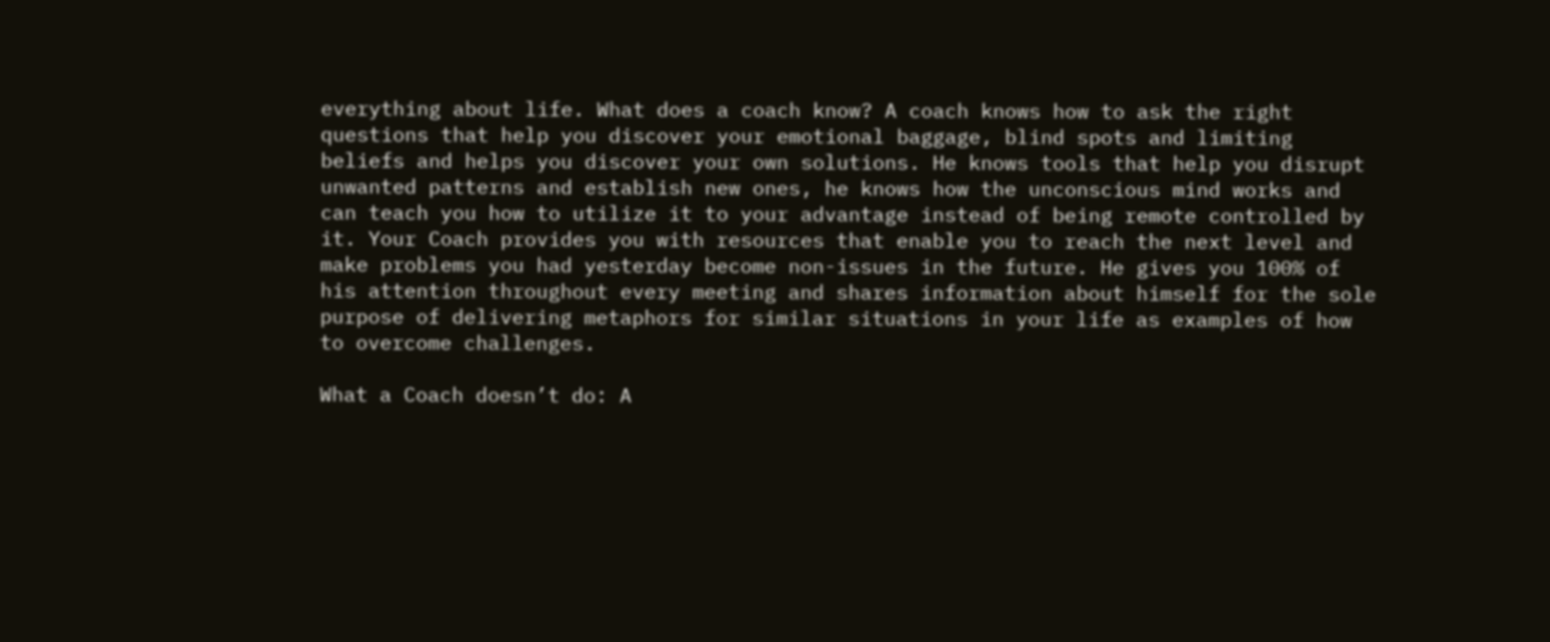everything about life. What does a coach know? A coach knows how to ask the right questions that help you discover your emotional baggage, blind spots and limiting beliefs and helps you discover your own solutions. He knows tools that help you disrupt unwanted patterns and establish new ones, he knows how the unconscious mind works and can teach you how to utilize it to your advantage instead of being remote controlled by it. Your Coach provides you with resources that enable you to reach the next level and make problems you had yesterday become non-issues in the future. He gives you 100% of his attention throughout every meeting and shares information about himself for the sole purpose of delivering metaphors for similar situations in your life as examples of how to overcome challenges.

What a Coach doesn’t do: A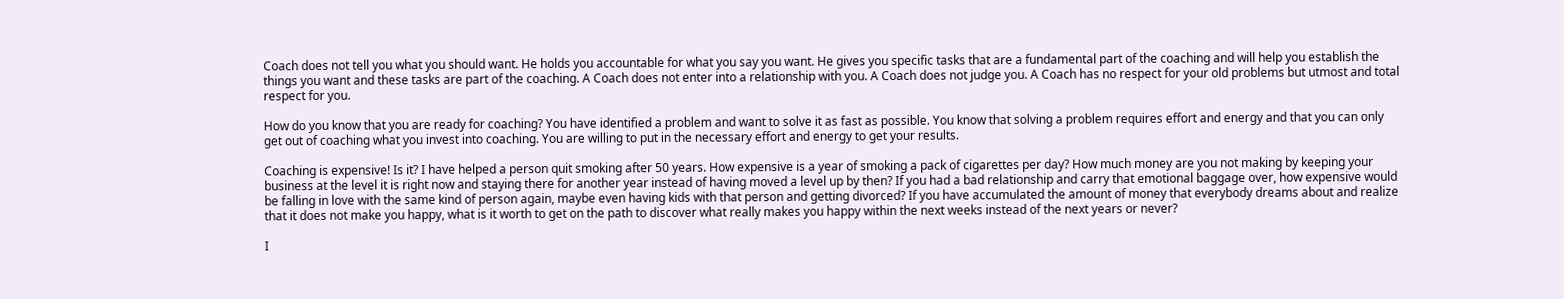Coach does not tell you what you should want. He holds you accountable for what you say you want. He gives you specific tasks that are a fundamental part of the coaching and will help you establish the things you want and these tasks are part of the coaching. A Coach does not enter into a relationship with you. A Coach does not judge you. A Coach has no respect for your old problems but utmost and total respect for you.

How do you know that you are ready for coaching? You have identified a problem and want to solve it as fast as possible. You know that solving a problem requires effort and energy and that you can only get out of coaching what you invest into coaching. You are willing to put in the necessary effort and energy to get your results.

Coaching is expensive! Is it? I have helped a person quit smoking after 50 years. How expensive is a year of smoking a pack of cigarettes per day? How much money are you not making by keeping your business at the level it is right now and staying there for another year instead of having moved a level up by then? If you had a bad relationship and carry that emotional baggage over, how expensive would be falling in love with the same kind of person again, maybe even having kids with that person and getting divorced? If you have accumulated the amount of money that everybody dreams about and realize that it does not make you happy, what is it worth to get on the path to discover what really makes you happy within the next weeks instead of the next years or never?

I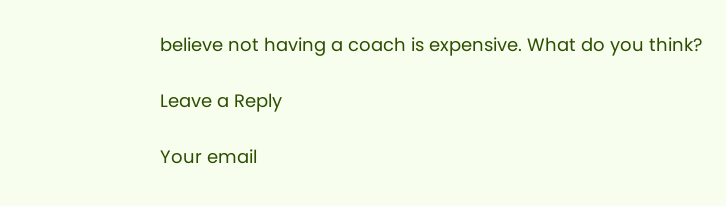believe not having a coach is expensive. What do you think?

Leave a Reply

Your email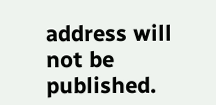address will not be published.